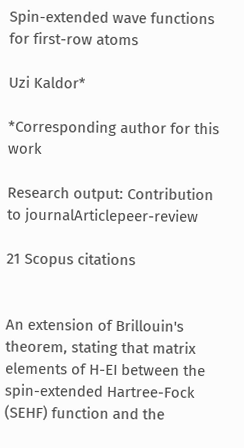Spin-extended wave functions for first-row atoms

Uzi Kaldor*

*Corresponding author for this work

Research output: Contribution to journalArticlepeer-review

21 Scopus citations


An extension of Brillouin's theorem, stating that matrix elements of H-EI between the spin-extended Hartree-Fock (SEHF) function and the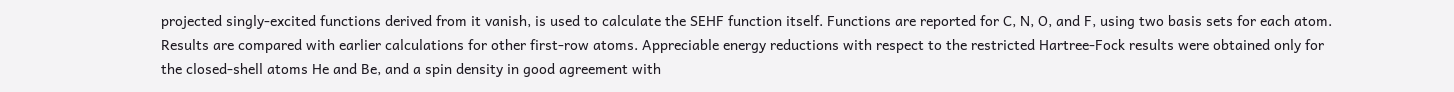projected singly-excited functions derived from it vanish, is used to calculate the SEHF function itself. Functions are reported for C, N, O, and F, using two basis sets for each atom. Results are compared with earlier calculations for other first-row atoms. Appreciable energy reductions with respect to the restricted Hartree-Fock results were obtained only for the closed-shell atoms He and Be, and a spin density in good agreement with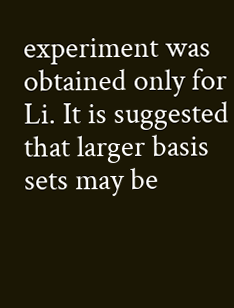experiment was obtained only for Li. It is suggested that larger basis sets may be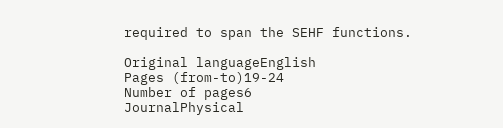required to span the SEHF functions.

Original languageEnglish
Pages (from-to)19-24
Number of pages6
JournalPhysical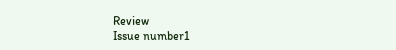Review
Issue number1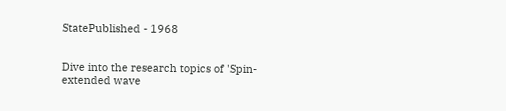StatePublished - 1968


Dive into the research topics of 'Spin-extended wave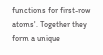functions for first-row atoms'. Together they form a unique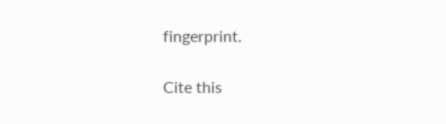fingerprint.

Cite this